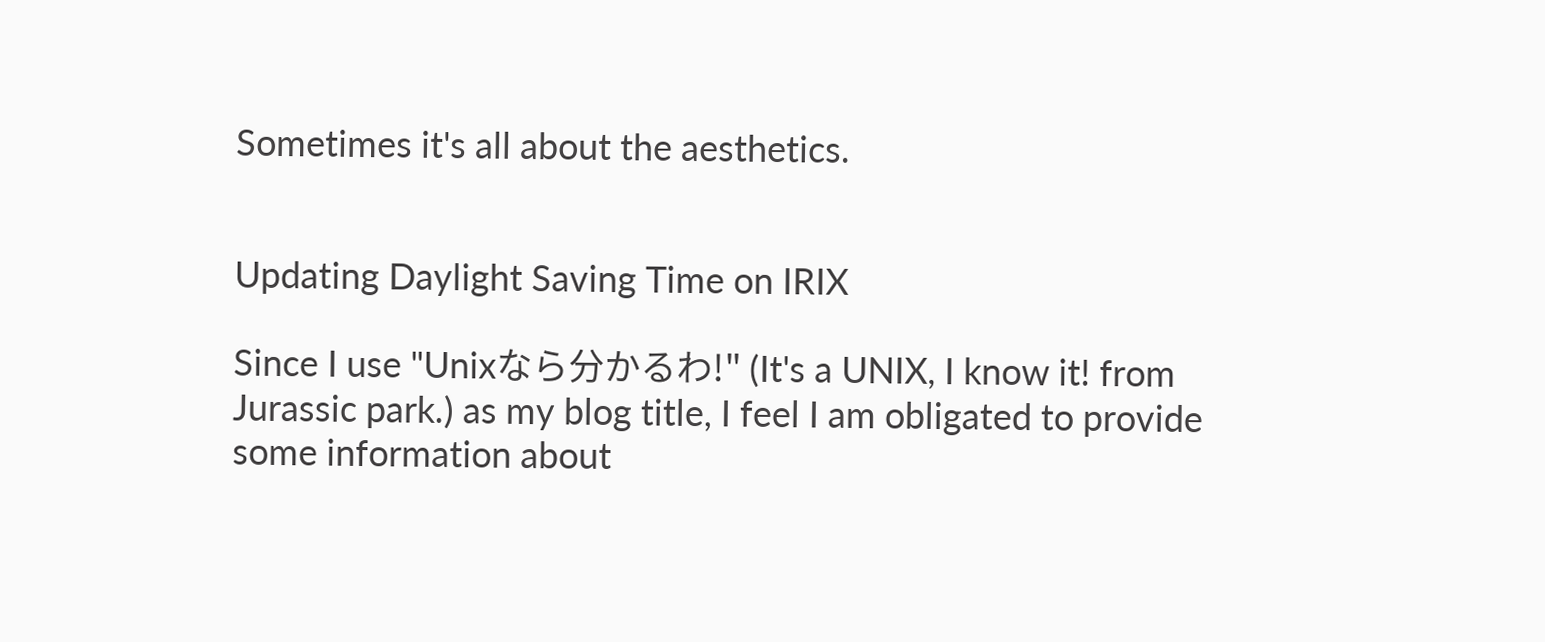Sometimes it's all about the aesthetics.


Updating Daylight Saving Time on IRIX

Since I use "Unixなら分かるわ!" (It's a UNIX, I know it! from Jurassic park.) as my blog title, I feel I am obligated to provide some information about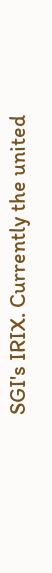SGI's IRIX. Currently the united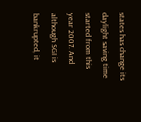states has change its daylight saving time started from this year 2007. And although SGI is bankrupted, it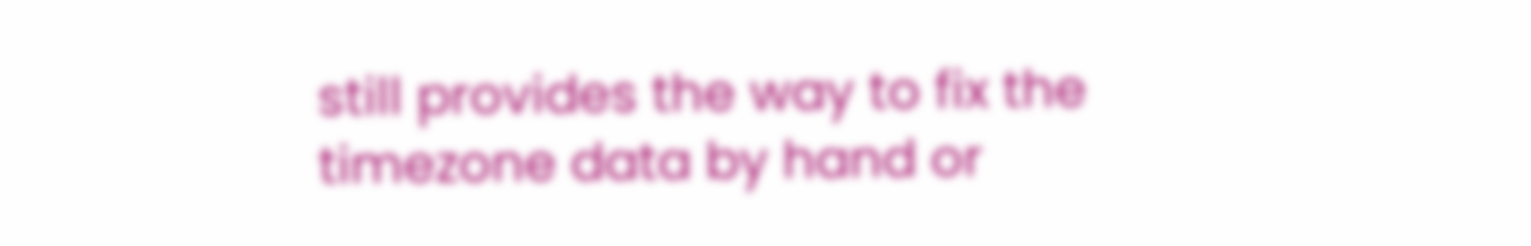still provides the way to fix the timezone data by hand or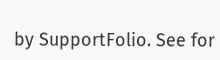by SupportFolio. See for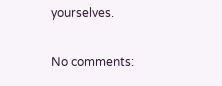yourselves.

No comments: